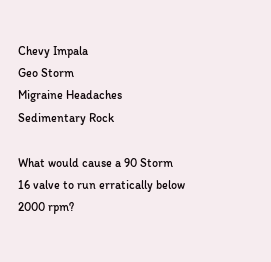Chevy Impala
Geo Storm
Migraine Headaches
Sedimentary Rock

What would cause a 90 Storm 16 valve to run erratically below 2000 rpm?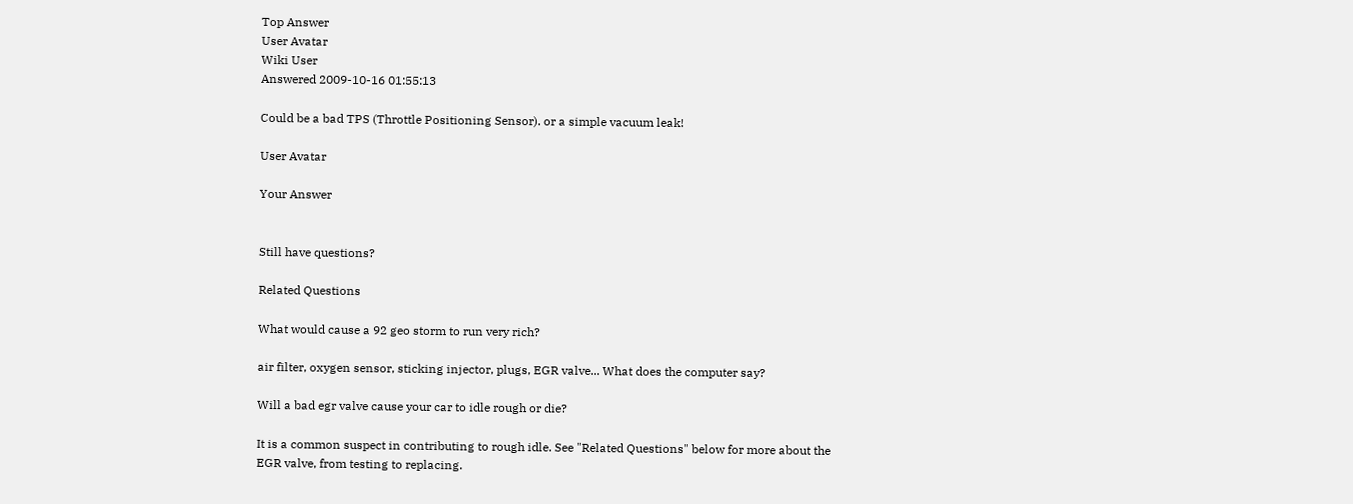Top Answer
User Avatar
Wiki User
Answered 2009-10-16 01:55:13

Could be a bad TPS (Throttle Positioning Sensor). or a simple vacuum leak!

User Avatar

Your Answer


Still have questions?

Related Questions

What would cause a 92 geo storm to run very rich?

air filter, oxygen sensor, sticking injector, plugs, EGR valve... What does the computer say?

Will a bad egr valve cause your car to idle rough or die?

It is a common suspect in contributing to rough idle. See "Related Questions" below for more about the EGR valve, from testing to replacing.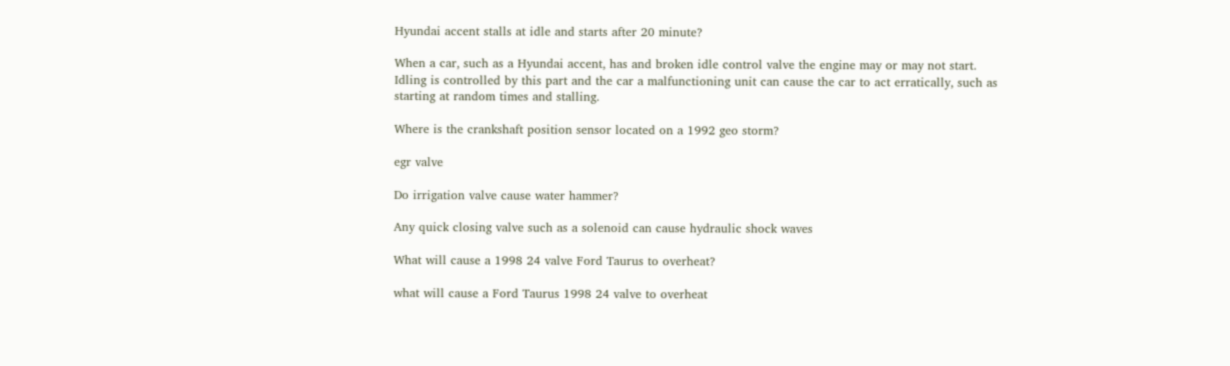Hyundai accent stalls at idle and starts after 20 minute?

When a car, such as a Hyundai accent, has and broken idle control valve the engine may or may not start. Idling is controlled by this part and the car a malfunctioning unit can cause the car to act erratically, such as starting at random times and stalling.

Where is the crankshaft position sensor located on a 1992 geo storm?

egr valve

Do irrigation valve cause water hammer?

Any quick closing valve such as a solenoid can cause hydraulic shock waves

What will cause a 1998 24 valve Ford Taurus to overheat?

what will cause a Ford Taurus 1998 24 valve to overheat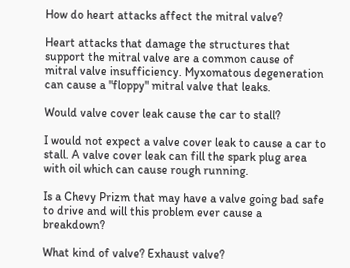How do heart attacks affect the mitral valve?

Heart attacks that damage the structures that support the mitral valve are a common cause of mitral valve insufficiency. Myxomatous degeneration can cause a "floppy" mitral valve that leaks.

Would valve cover leak cause the car to stall?

I would not expect a valve cover leak to cause a car to stall. A valve cover leak can fill the spark plug area with oil which can cause rough running.

Is a Chevy Prizm that may have a valve going bad safe to drive and will this problem ever cause a breakdown?

What kind of valve? Exhaust valve?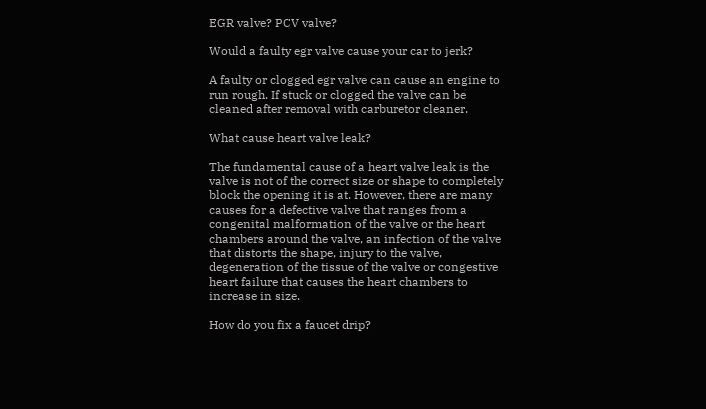EGR valve? PCV valve?

Would a faulty egr valve cause your car to jerk?

A faulty or clogged egr valve can cause an engine to run rough. If stuck or clogged the valve can be cleaned after removal with carburetor cleaner.

What cause heart valve leak?

The fundamental cause of a heart valve leak is the valve is not of the correct size or shape to completely block the opening it is at. However, there are many causes for a defective valve that ranges from a congenital malformation of the valve or the heart chambers around the valve, an infection of the valve that distorts the shape, injury to the valve, degeneration of the tissue of the valve or congestive heart failure that causes the heart chambers to increase in size.

How do you fix a faucet drip?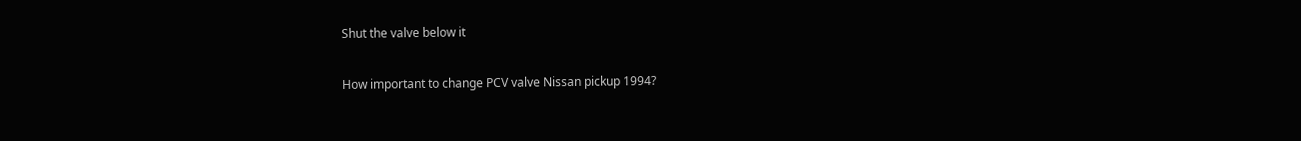Shut the valve below it

How important to change PCV valve Nissan pickup 1994?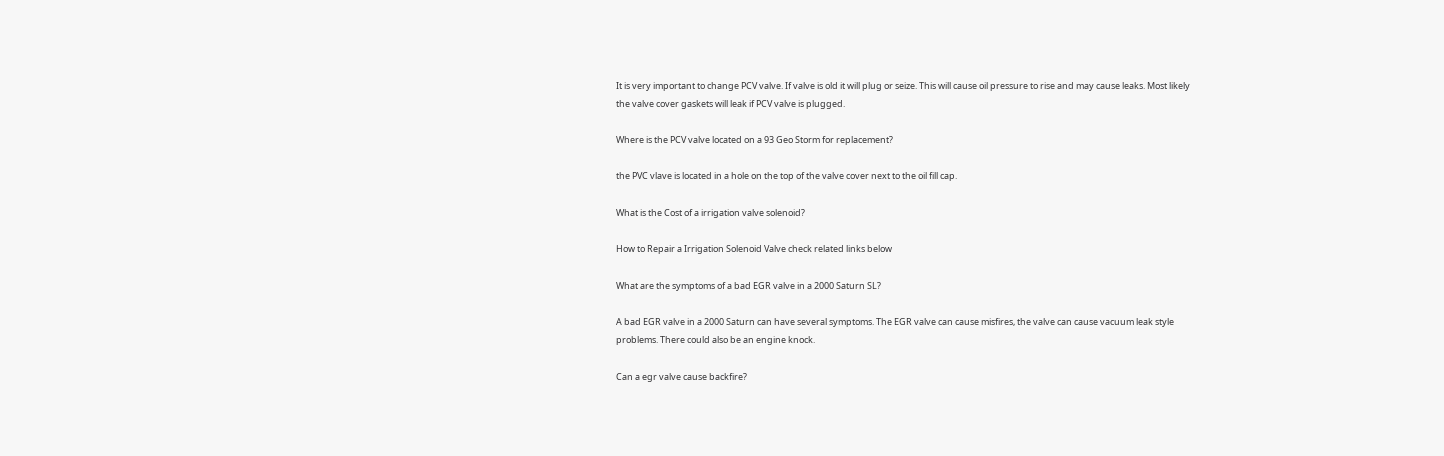It is very important to change PCV valve. If valve is old it will plug or seize. This will cause oil pressure to rise and may cause leaks. Most likely the valve cover gaskets will leak if PCV valve is plugged.

Where is the PCV valve located on a 93 Geo Storm for replacement?

the PVC vlave is located in a hole on the top of the valve cover next to the oil fill cap.

What is the Cost of a irrigation valve solenoid?

How to Repair a Irrigation Solenoid Valve check related links below

What are the symptoms of a bad EGR valve in a 2000 Saturn SL?

A bad EGR valve in a 2000 Saturn can have several symptoms. The EGR valve can cause misfires, the valve can cause vacuum leak style problems. There could also be an engine knock.

Can a egr valve cause backfire?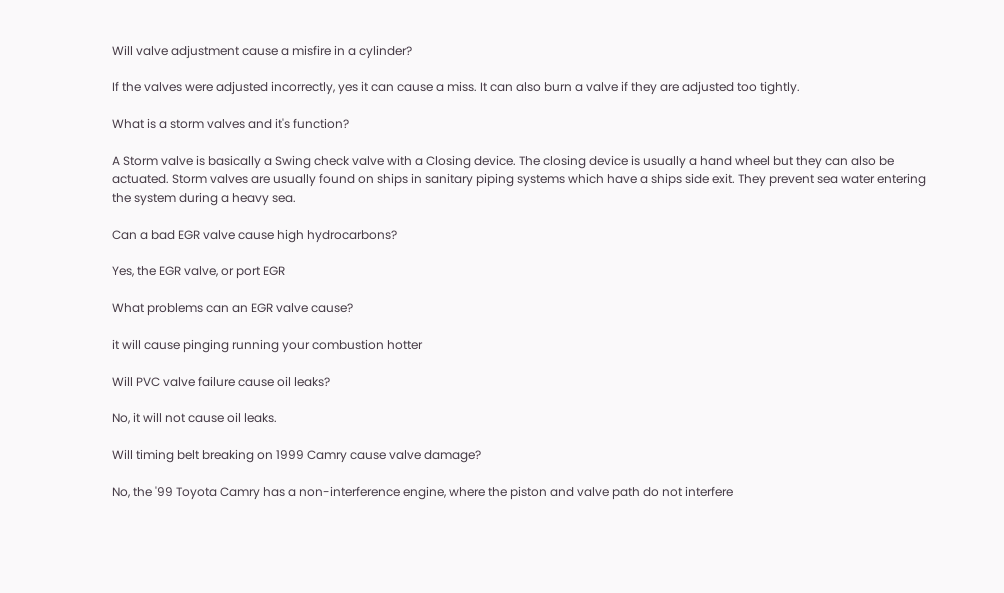Will valve adjustment cause a misfire in a cylinder?

If the valves were adjusted incorrectly, yes it can cause a miss. It can also burn a valve if they are adjusted too tightly.

What is a storm valves and it's function?

A Storm valve is basically a Swing check valve with a Closing device. The closing device is usually a hand wheel but they can also be actuated. Storm valves are usually found on ships in sanitary piping systems which have a ships side exit. They prevent sea water entering the system during a heavy sea.

Can a bad EGR valve cause high hydrocarbons?

Yes, the EGR valve, or port EGR

What problems can an EGR valve cause?

it will cause pinging running your combustion hotter

Will PVC valve failure cause oil leaks?

No, it will not cause oil leaks.

Will timing belt breaking on 1999 Camry cause valve damage?

No, the '99 Toyota Camry has a non-interference engine, where the piston and valve path do not interfere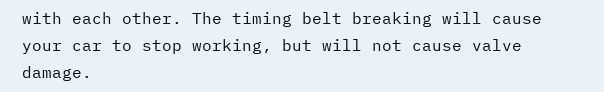with each other. The timing belt breaking will cause your car to stop working, but will not cause valve damage.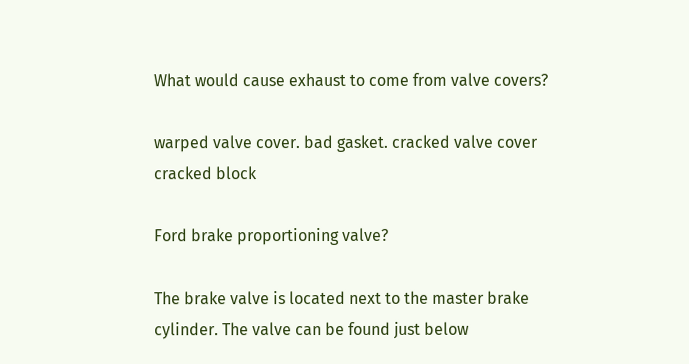What would cause exhaust to come from valve covers?

warped valve cover. bad gasket. cracked valve cover cracked block

Ford brake proportioning valve?

The brake valve is located next to the master brake cylinder. The valve can be found just below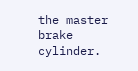the master brake cylinder.